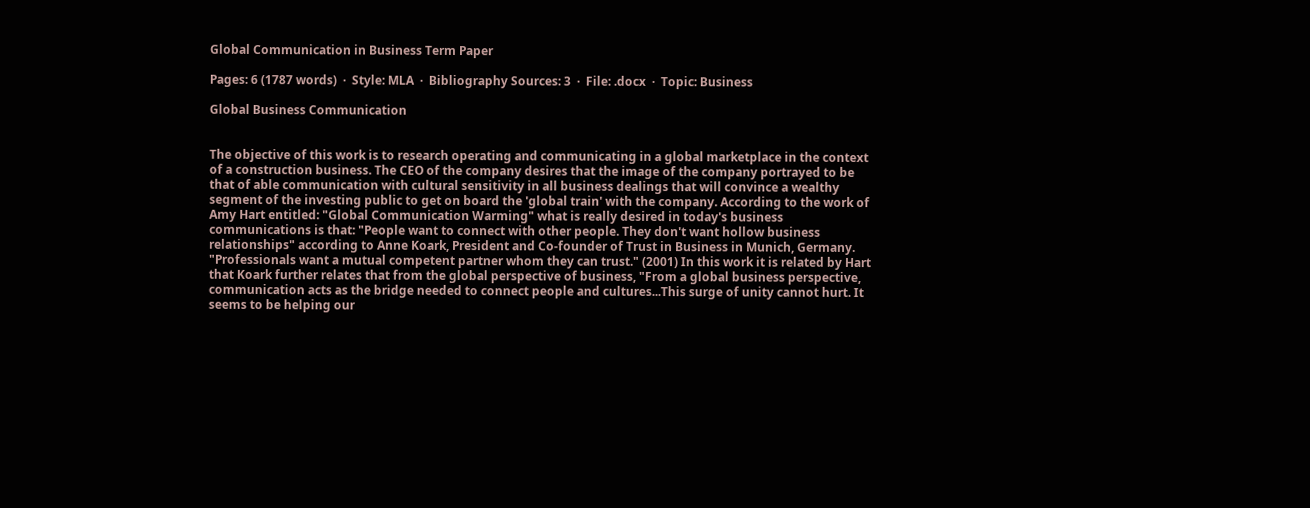Global Communication in Business Term Paper

Pages: 6 (1787 words)  ·  Style: MLA  ·  Bibliography Sources: 3  ·  File: .docx  ·  Topic: Business

Global Business Communication


The objective of this work is to research operating and communicating in a global marketplace in the context of a construction business. The CEO of the company desires that the image of the company portrayed to be that of able communication with cultural sensitivity in all business dealings that will convince a wealthy segment of the investing public to get on board the 'global train' with the company. According to the work of Amy Hart entitled: "Global Communication Warming" what is really desired in today's business communications is that: "People want to connect with other people. They don't want hollow business relationships" according to Anne Koark, President and Co-founder of Trust in Business in Munich, Germany. "Professionals want a mutual competent partner whom they can trust." (2001) In this work it is related by Hart that Koark further relates that from the global perspective of business, "From a global business perspective, communication acts as the bridge needed to connect people and cultures...This surge of unity cannot hurt. It seems to be helping our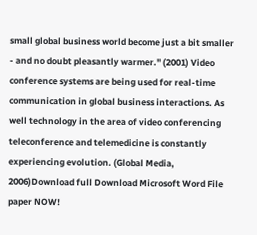small global business world become just a bit smaller - and no doubt pleasantly warmer." (2001) Video conference systems are being used for real-time communication in global business interactions. As well technology in the area of video conferencing teleconference and telemedicine is constantly experiencing evolution. (Global Media, 2006)Download full Download Microsoft Word File
paper NOW!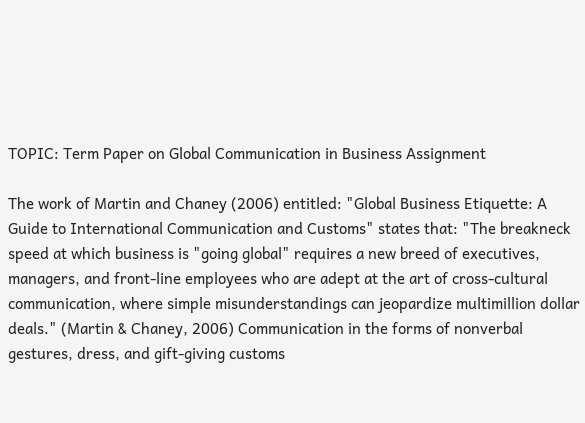TOPIC: Term Paper on Global Communication in Business Assignment

The work of Martin and Chaney (2006) entitled: "Global Business Etiquette: A Guide to International Communication and Customs" states that: "The breakneck speed at which business is "going global" requires a new breed of executives, managers, and front-line employees who are adept at the art of cross-cultural communication, where simple misunderstandings can jeopardize multimillion dollar deals." (Martin & Chaney, 2006) Communication in the forms of nonverbal gestures, dress, and gift-giving customs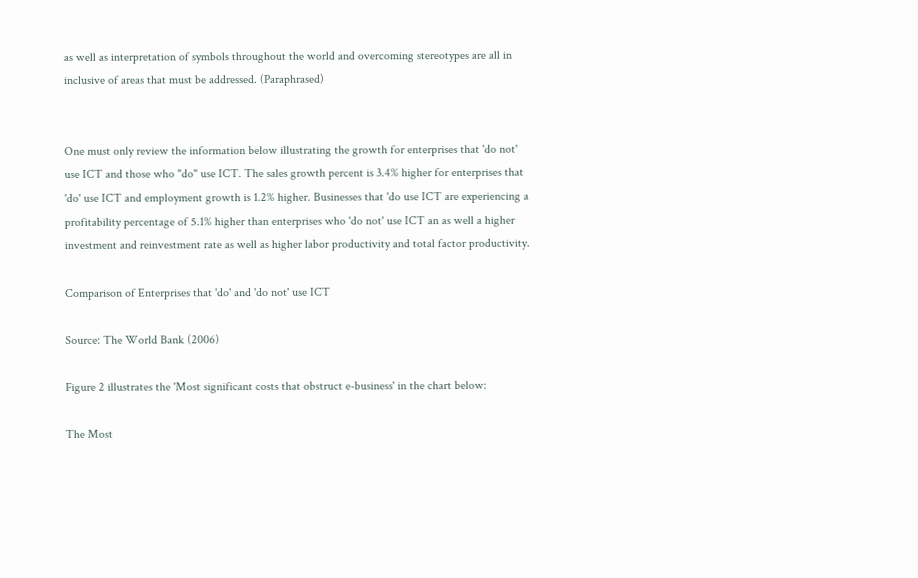as well as interpretation of symbols throughout the world and overcoming stereotypes are all in inclusive of areas that must be addressed. (Paraphrased)


One must only review the information below illustrating the growth for enterprises that 'do not' use ICT and those who "do" use ICT. The sales growth percent is 3.4% higher for enterprises that 'do' use ICT and employment growth is 1.2% higher. Businesses that 'do use ICT are experiencing a profitability percentage of 5.1% higher than enterprises who 'do not' use ICT an as well a higher investment and reinvestment rate as well as higher labor productivity and total factor productivity.

Comparison of Enterprises that 'do' and 'do not' use ICT

Source: The World Bank (2006)

Figure 2 illustrates the 'Most significant costs that obstruct e-business' in the chart below:

The Most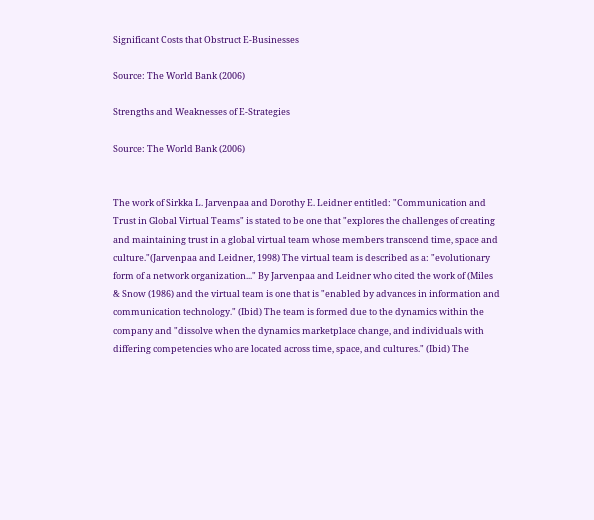Significant Costs that Obstruct E-Businesses

Source: The World Bank (2006)

Strengths and Weaknesses of E-Strategies

Source: The World Bank (2006)


The work of Sirkka L. Jarvenpaa and Dorothy E. Leidner entitled: "Communication and Trust in Global Virtual Teams" is stated to be one that "explores the challenges of creating and maintaining trust in a global virtual team whose members transcend time, space and culture."(Jarvenpaa and Leidner, 1998) The virtual team is described as a: "evolutionary form of a network organization..." By Jarvenpaa and Leidner who cited the work of (Miles & Snow (1986) and the virtual team is one that is "enabled by advances in information and communication technology." (Ibid) The team is formed due to the dynamics within the company and "dissolve when the dynamics marketplace change, and individuals with differing competencies who are located across time, space, and cultures." (Ibid) The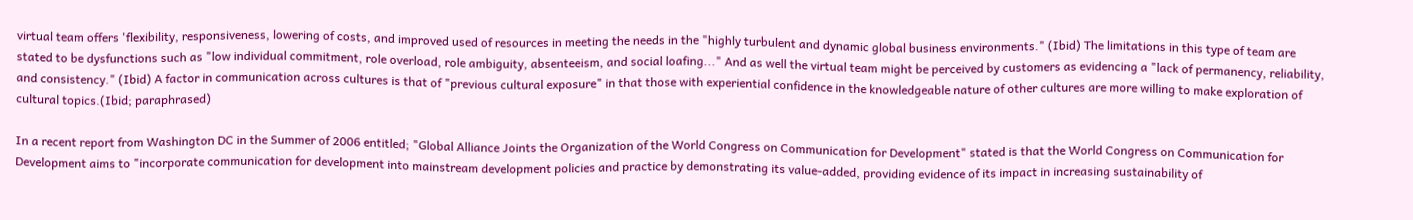virtual team offers 'flexibility, responsiveness, lowering of costs, and improved used of resources in meeting the needs in the "highly turbulent and dynamic global business environments." (Ibid) The limitations in this type of team are stated to be dysfunctions such as "low individual commitment, role overload, role ambiguity, absenteeism, and social loafing..." And as well the virtual team might be perceived by customers as evidencing a "lack of permanency, reliability, and consistency." (Ibid) A factor in communication across cultures is that of "previous cultural exposure" in that those with experiential confidence in the knowledgeable nature of other cultures are more willing to make exploration of cultural topics.(Ibid; paraphrased)

In a recent report from Washington DC in the Summer of 2006 entitled; "Global Alliance Joints the Organization of the World Congress on Communication for Development" stated is that the World Congress on Communication for Development aims to "incorporate communication for development into mainstream development policies and practice by demonstrating its value-added, providing evidence of its impact in increasing sustainability of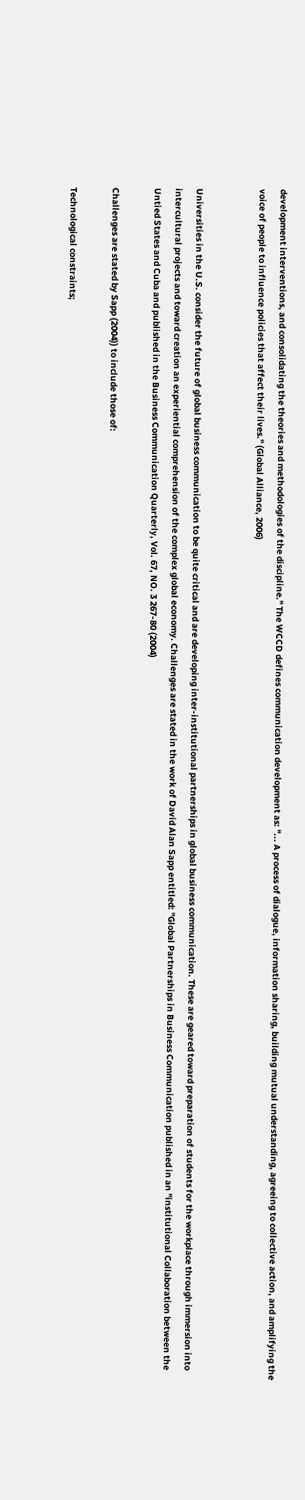development interventions, and consolidating the theories and methodologies of the discipline." The WCCD defines communication development as: "... A process of dialogue, information sharing, building mutual understanding, agreeing to collective action, and amplifying the voice of people to influence policies that affect their lives." (Global Alliance, 2006)


Universities in the U.S. consider the future of global business communication to be quite critical and are developing inter-institutional partnerships in global business communication. These are geared toward preparation of students for the workplace through immersion into intercultural projects and toward creation an experiential comprehension of the complex global economy. Challenges are stated in the work of David Alan Sapp entitled: "Global Partnerships in Business Communication published in an "institutional Collaboration between the Untied States and Cuba and published in the Business Communication Quarterly, Vol. 67, NO. 3 267-80 (2004)

Challenges are stated by Sapp (2004)) to include those of:

Technological constraints;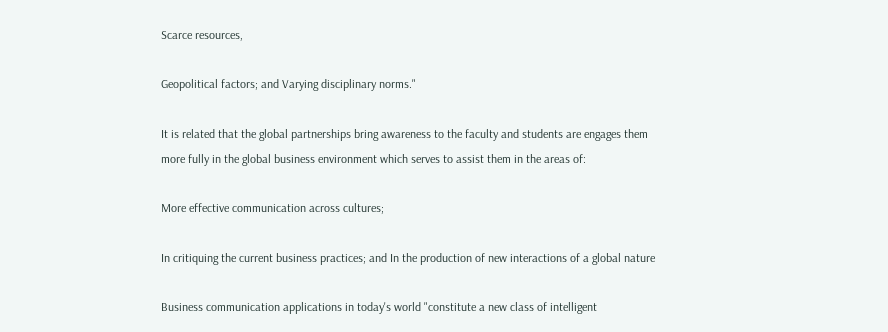Scarce resources,

Geopolitical factors; and Varying disciplinary norms."

It is related that the global partnerships bring awareness to the faculty and students are engages them more fully in the global business environment which serves to assist them in the areas of:

More effective communication across cultures;

In critiquing the current business practices; and In the production of new interactions of a global nature

Business communication applications in today's world "constitute a new class of intelligent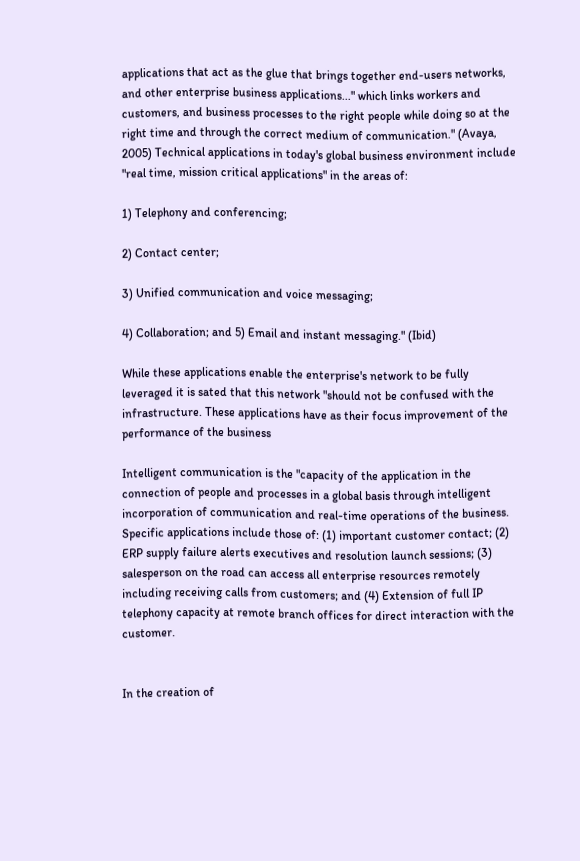applications that act as the glue that brings together end-users networks, and other enterprise business applications..." which links workers and customers, and business processes to the right people while doing so at the right time and through the correct medium of communication." (Avaya, 2005) Technical applications in today's global business environment include "real time, mission critical applications" in the areas of:

1) Telephony and conferencing;

2) Contact center;

3) Unified communication and voice messaging;

4) Collaboration; and 5) Email and instant messaging." (Ibid)

While these applications enable the enterprise's network to be fully leveraged it is sated that this network "should not be confused with the infrastructure. These applications have as their focus improvement of the performance of the business

Intelligent communication is the "capacity of the application in the connection of people and processes in a global basis through intelligent incorporation of communication and real-time operations of the business. Specific applications include those of: (1) important customer contact; (2) ERP supply failure alerts executives and resolution launch sessions; (3) salesperson on the road can access all enterprise resources remotely including receiving calls from customers; and (4) Extension of full IP telephony capacity at remote branch offices for direct interaction with the customer.


In the creation of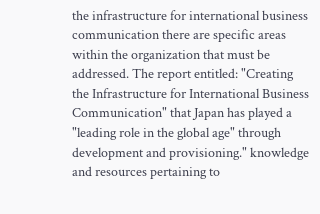the infrastructure for international business communication there are specific areas within the organization that must be addressed. The report entitled: "Creating the Infrastructure for International Business Communication" that Japan has played a "leading role in the global age" through development and provisioning." knowledge and resources pertaining to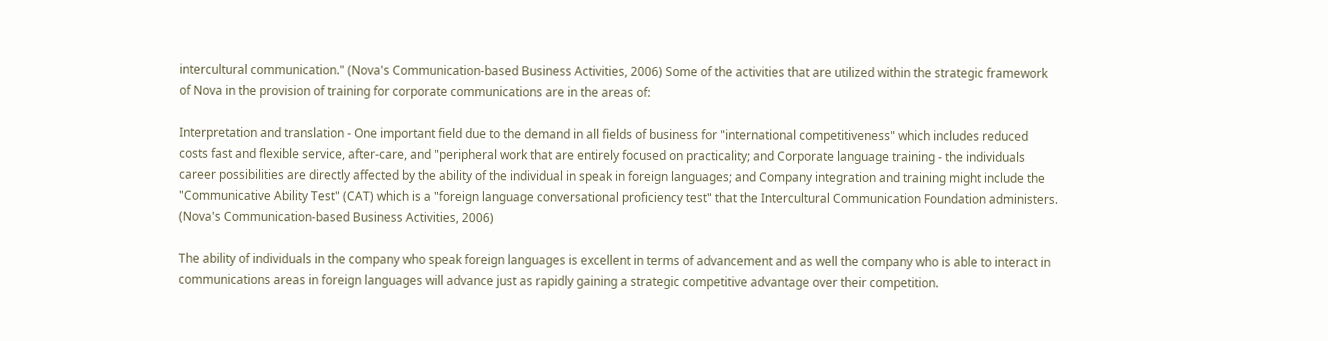intercultural communication." (Nova's Communication-based Business Activities, 2006) Some of the activities that are utilized within the strategic framework of Nova in the provision of training for corporate communications are in the areas of:

Interpretation and translation - One important field due to the demand in all fields of business for "international competitiveness" which includes reduced costs fast and flexible service, after-care, and "peripheral work that are entirely focused on practicality; and Corporate language training - the individuals career possibilities are directly affected by the ability of the individual in speak in foreign languages; and Company integration and training might include the "Communicative Ability Test" (CAT) which is a "foreign language conversational proficiency test" that the Intercultural Communication Foundation administers. (Nova's Communication-based Business Activities, 2006)

The ability of individuals in the company who speak foreign languages is excellent in terms of advancement and as well the company who is able to interact in communications areas in foreign languages will advance just as rapidly gaining a strategic competitive advantage over their competition.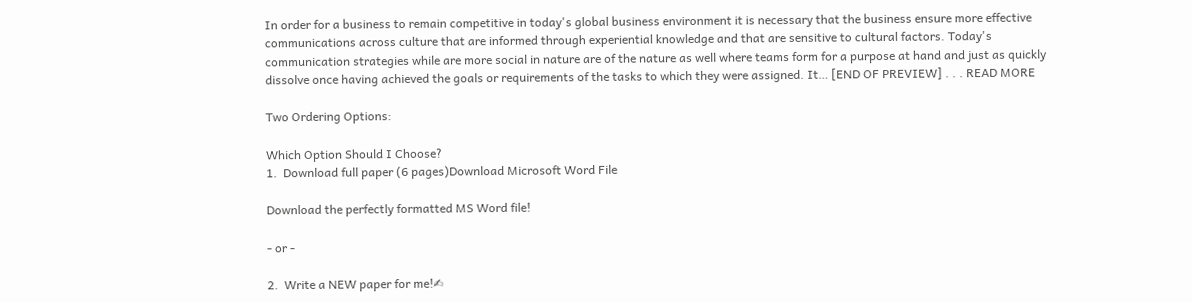In order for a business to remain competitive in today's global business environment it is necessary that the business ensure more effective communications across culture that are informed through experiential knowledge and that are sensitive to cultural factors. Today's communication strategies while are more social in nature are of the nature as well where teams form for a purpose at hand and just as quickly dissolve once having achieved the goals or requirements of the tasks to which they were assigned. It… [END OF PREVIEW] . . . READ MORE

Two Ordering Options:

Which Option Should I Choose?
1.  Download full paper (6 pages)Download Microsoft Word File

Download the perfectly formatted MS Word file!

- or -

2.  Write a NEW paper for me!✍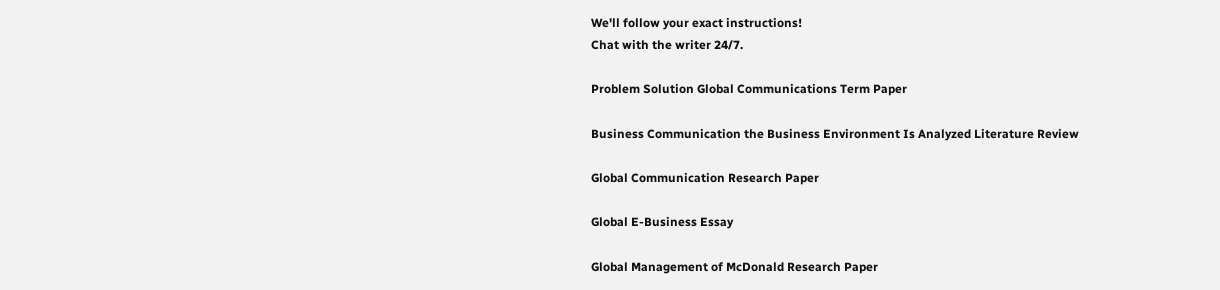We'll follow your exact instructions!
Chat with the writer 24/7.

Problem Solution Global Communications Term Paper

Business Communication the Business Environment Is Analyzed Literature Review

Global Communication Research Paper

Global E-Business Essay

Global Management of McDonald Research Paper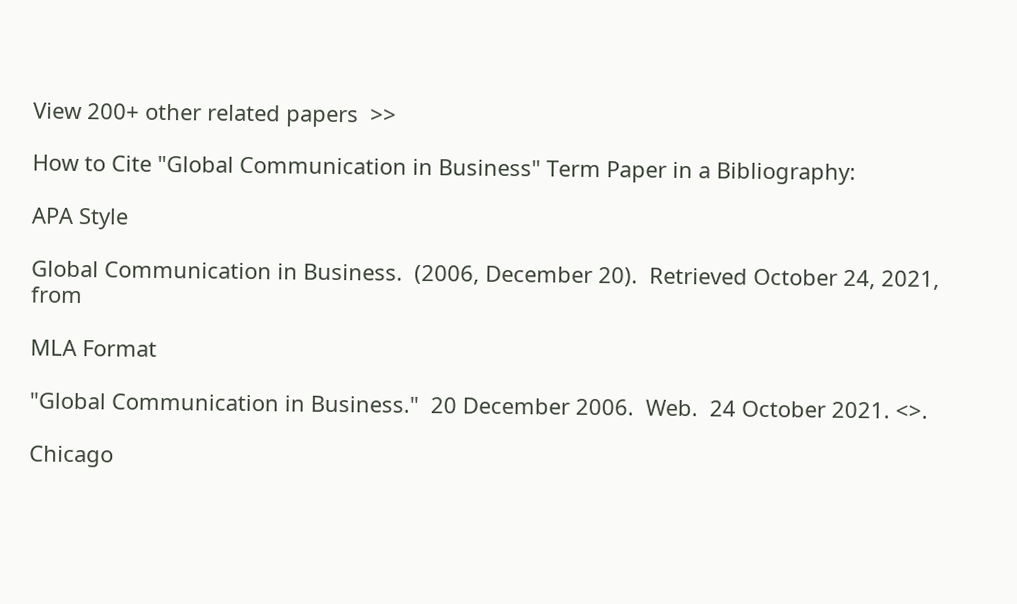View 200+ other related papers  >>

How to Cite "Global Communication in Business" Term Paper in a Bibliography:

APA Style

Global Communication in Business.  (2006, December 20).  Retrieved October 24, 2021, from

MLA Format

"Global Communication in Business."  20 December 2006.  Web.  24 October 2021. <>.

Chicago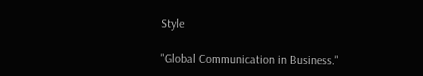Style

"Global Communication in Business."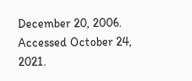December 20, 2006.  Accessed October 24, 2021.